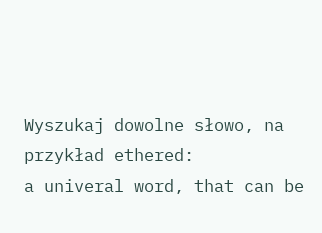Wyszukaj dowolne słowo, na przykład ethered:
a univeral word, that can be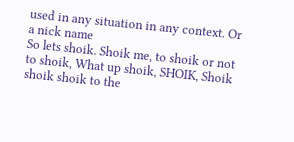used in any situation in any context. Or a nick name
So lets shoik. Shoik me, to shoik or not to shoik, What up shoik, SHOIK, Shoik shoik shoik to the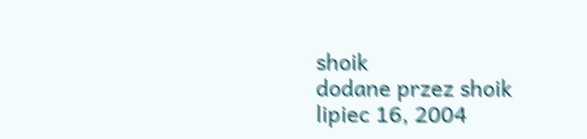shoik
dodane przez shoik lipiec 16, 2004